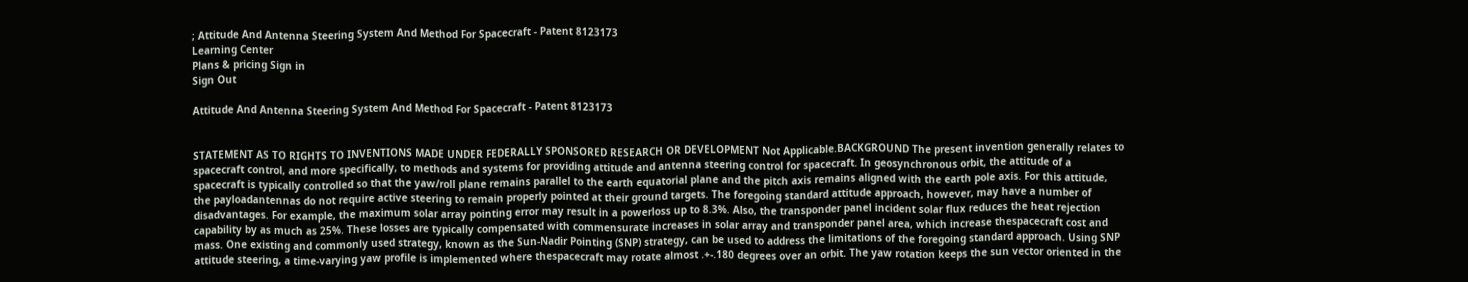; Attitude And Antenna Steering System And Method For Spacecraft - Patent 8123173
Learning Center
Plans & pricing Sign in
Sign Out

Attitude And Antenna Steering System And Method For Spacecraft - Patent 8123173


STATEMENT AS TO RIGHTS TO INVENTIONS MADE UNDER FEDERALLY SPONSORED RESEARCH OR DEVELOPMENT Not Applicable.BACKGROUND The present invention generally relates to spacecraft control, and more specifically, to methods and systems for providing attitude and antenna steering control for spacecraft. In geosynchronous orbit, the attitude of a spacecraft is typically controlled so that the yaw/roll plane remains parallel to the earth equatorial plane and the pitch axis remains aligned with the earth pole axis. For this attitude, the payloadantennas do not require active steering to remain properly pointed at their ground targets. The foregoing standard attitude approach, however, may have a number of disadvantages. For example, the maximum solar array pointing error may result in a powerloss up to 8.3%. Also, the transponder panel incident solar flux reduces the heat rejection capability by as much as 25%. These losses are typically compensated with commensurate increases in solar array and transponder panel area, which increase thespacecraft cost and mass. One existing and commonly used strategy, known as the Sun-Nadir Pointing (SNP) strategy, can be used to address the limitations of the foregoing standard approach. Using SNP attitude steering, a time-varying yaw profile is implemented where thespacecraft may rotate almost .+-.180 degrees over an orbit. The yaw rotation keeps the sun vector oriented in the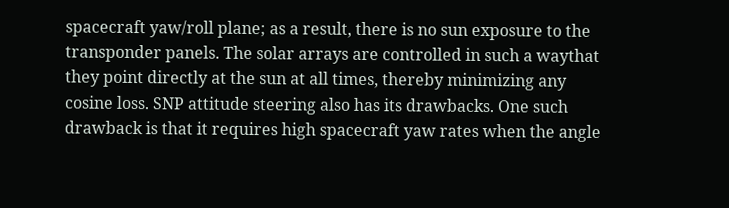spacecraft yaw/roll plane; as a result, there is no sun exposure to the transponder panels. The solar arrays are controlled in such a waythat they point directly at the sun at all times, thereby minimizing any cosine loss. SNP attitude steering also has its drawbacks. One such drawback is that it requires high spacecraft yaw rates when the angle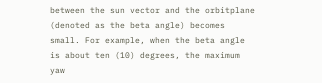between the sun vector and the orbitplane (denoted as the beta angle) becomes small. For example, when the beta angle is about ten (10) degrees, the maximum yaw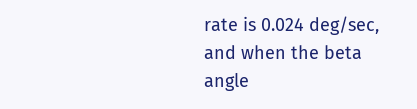rate is 0.024 deg/sec, and when the beta angle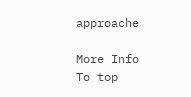approache

More Info
To top